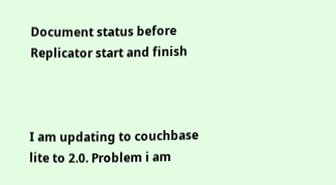Document status before Replicator start and finish



I am updating to couchbase lite to 2.0. Problem i am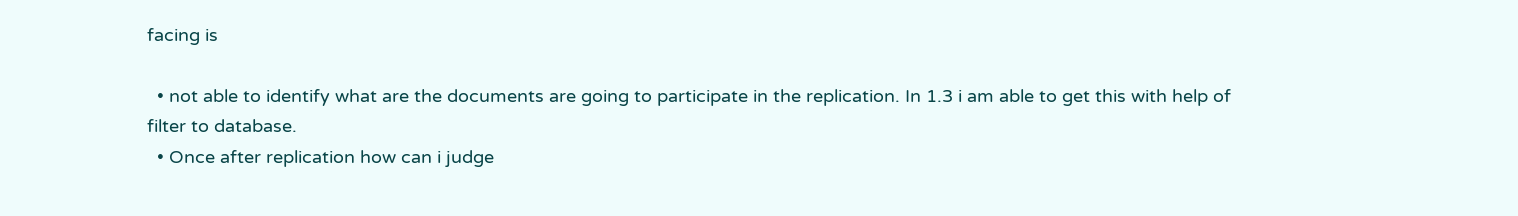facing is

  • not able to identify what are the documents are going to participate in the replication. In 1.3 i am able to get this with help of filter to database.
  • Once after replication how can i judge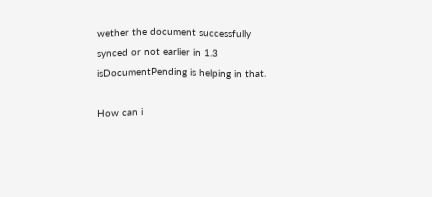wether the document successfully synced or not earlier in 1.3 isDocumentPending is helping in that.

How can i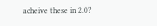acheive these in 2.0?